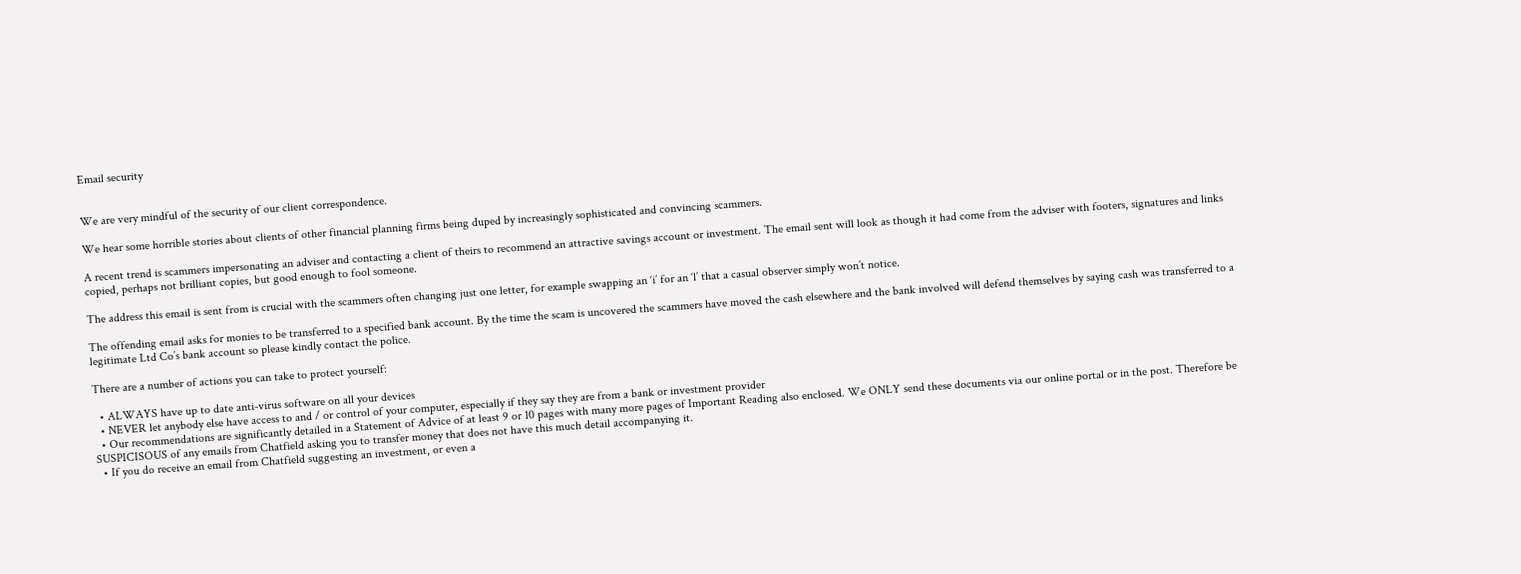Email security


We are very mindful of the security of our client correspondence.

We hear some horrible stories about clients of other financial planning firms being duped by increasingly sophisticated and convincing scammers.

A recent trend is scammers impersonating an adviser and contacting a client of theirs to recommend an attractive savings account or investment. The email sent will look as though it had come from the adviser with footers, signatures and links copied, perhaps not brilliant copies, but good enough to fool someone.

The address this email is sent from is crucial with the scammers often changing just one letter, for example swapping an ‘i’ for an ‘l’ that a casual observer simply won’t notice.

The offending email asks for monies to be transferred to a specified bank account. By the time the scam is uncovered the scammers have moved the cash elsewhere and the bank involved will defend themselves by saying cash was transferred to a legitimate Ltd Co’s bank account so please kindly contact the police.

There are a number of actions you can take to protect yourself:

  • ALWAYS have up to date anti-virus software on all your devices
  • NEVER let anybody else have access to and / or control of your computer, especially if they say they are from a bank or investment provider
  • Our recommendations are significantly detailed in a Statement of Advice of at least 9 or 10 pages with many more pages of Important Reading also enclosed. We ONLY send these documents via our online portal or in the post. Therefore be SUSPICISOUS of any emails from Chatfield asking you to transfer money that does not have this much detail accompanying it.
  • If you do receive an email from Chatfield suggesting an investment, or even a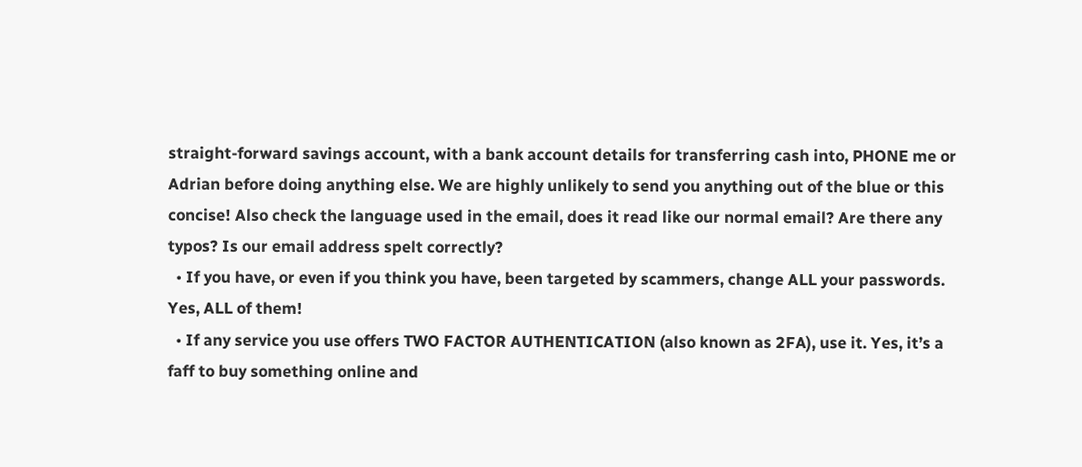straight-forward savings account, with a bank account details for transferring cash into, PHONE me or Adrian before doing anything else. We are highly unlikely to send you anything out of the blue or this concise! Also check the language used in the email, does it read like our normal email? Are there any typos? Is our email address spelt correctly?
  • If you have, or even if you think you have, been targeted by scammers, change ALL your passwords. Yes, ALL of them!
  • If any service you use offers TWO FACTOR AUTHENTICATION (also known as 2FA), use it. Yes, it’s a faff to buy something online and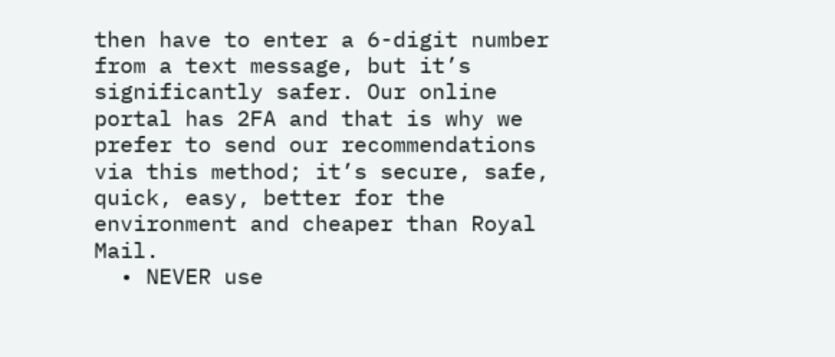then have to enter a 6-digit number from a text message, but it’s significantly safer. Our online portal has 2FA and that is why we prefer to send our recommendations via this method; it’s secure, safe, quick, easy, better for the environment and cheaper than Royal Mail.
  • NEVER use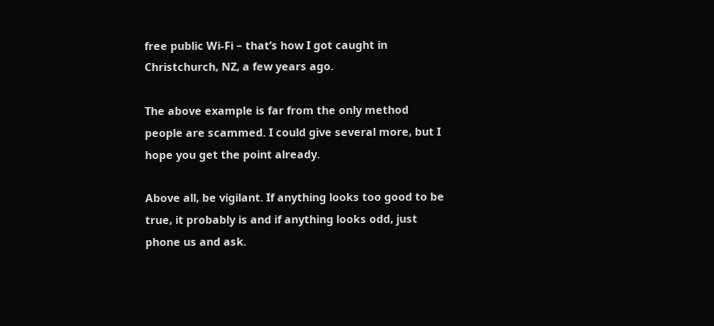free public Wi-Fi – that’s how I got caught in Christchurch, NZ, a few years ago.

The above example is far from the only method people are scammed. I could give several more, but I hope you get the point already.

Above all, be vigilant. If anything looks too good to be true, it probably is and if anything looks odd, just phone us and ask.